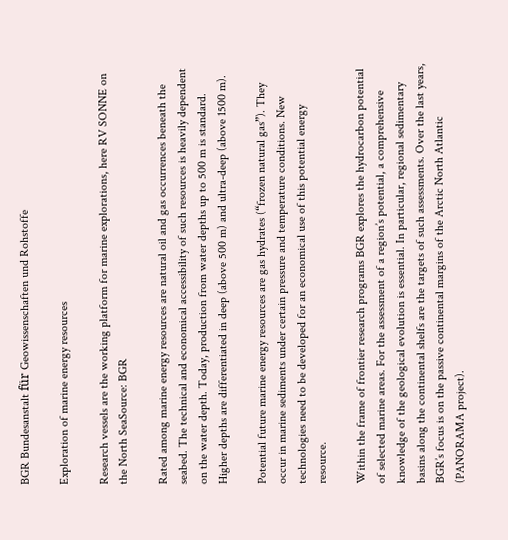BGR Bundesanstalt für Geowissenschaften und Rohstoffe

Exploration of marine energy resources

Research vessels are the working platform for marine explorations, here RV SONNE on the North SeaSource: BGR

Rated among marine energy resources are natural oil and gas occurrences beneath the seabed. The technical and economical accessibility of such resources is heavily dependent on the water depth. Today, production from water depths up to 500 m is standard. Higher depths are differentiated in deep (above 500 m) and ultra-deep (above 1500 m).

Potential future marine energy resources are gas hydrates (“frozen natural gas”). They occur in marine sediments under certain pressure and temperature conditions. New technologies need to be developed for an economical use of this potential energy resource.

Within the frame of frontier research programs BGR explores the hydrocarbon potential of selected marine areas. For the assessment of a region’s potential, a comprehensive knowledge of the geological evolution is essential. In particular, regional sedimentary basins along the continental shelfs are the targets of such assessments. Over the last years, BGR’s focus is on the passive continental margins of the Arctic North Atlantic (PANORAMA project).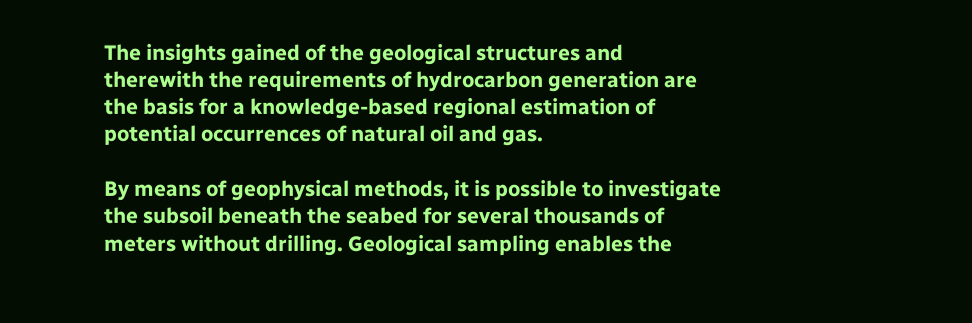The insights gained of the geological structures and therewith the requirements of hydrocarbon generation are the basis for a knowledge-based regional estimation of potential occurrences of natural oil and gas.

By means of geophysical methods, it is possible to investigate the subsoil beneath the seabed for several thousands of meters without drilling. Geological sampling enables the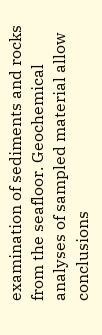examination of sediments and rocks from the seafloor. Geochemical analyses of sampled material allow conclusions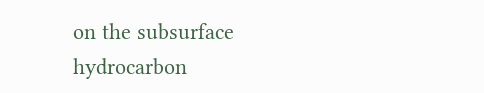on the subsurface hydrocarbon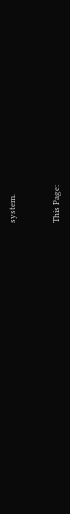system.



This Page: